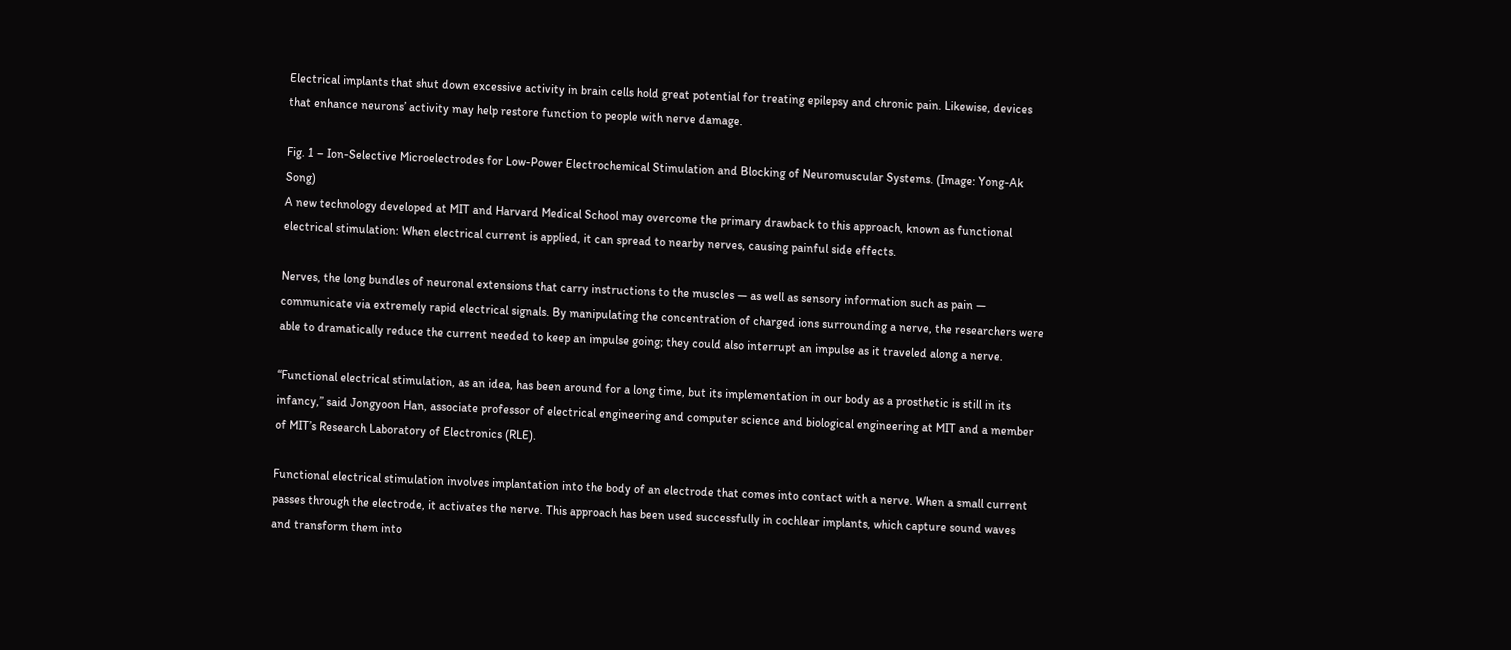Electrical implants that shut down excessive activity in brain cells hold great potential for treating epilepsy and chronic pain. Likewise, devices that enhance neurons’ activity may help restore function to people with nerve damage.

Fig. 1 – Ion-Selective Microelectrodes for Low-Power Electrochemical Stimulation and Blocking of Neuromuscular Systems. (Image: Yong-Ak Song)
A new technology developed at MIT and Harvard Medical School may overcome the primary drawback to this approach, known as functional electrical stimulation: When electrical current is applied, it can spread to nearby nerves, causing painful side effects.

Nerves, the long bundles of neuronal extensions that carry instructions to the muscles — as well as sensory information such as pain — communicate via extremely rapid electrical signals. By manipulating the concentration of charged ions surrounding a nerve, the researchers were able to dramatically reduce the current needed to keep an impulse going; they could also interrupt an impulse as it traveled along a nerve.

“Functional electrical stimulation, as an idea, has been around for a long time, but its implementation in our body as a prosthetic is still in its infancy,” said Jongyoon Han, associate professor of electrical engineering and computer science and biological engineering at MIT and a member of MIT’s Research Laboratory of Electronics (RLE).

Functional electrical stimulation involves implantation into the body of an electrode that comes into contact with a nerve. When a small current passes through the electrode, it activates the nerve. This approach has been used successfully in cochlear implants, which capture sound waves and transform them into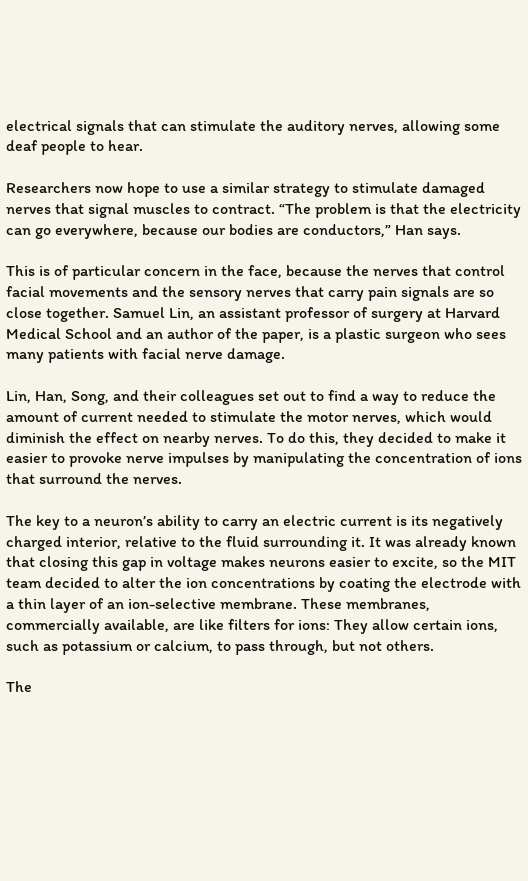electrical signals that can stimulate the auditory nerves, allowing some deaf people to hear.

Researchers now hope to use a similar strategy to stimulate damaged nerves that signal muscles to contract. “The problem is that the electricity can go everywhere, because our bodies are conductors,” Han says.

This is of particular concern in the face, because the nerves that control facial movements and the sensory nerves that carry pain signals are so close together. Samuel Lin, an assistant professor of surgery at Harvard Medical School and an author of the paper, is a plastic surgeon who sees many patients with facial nerve damage.

Lin, Han, Song, and their colleagues set out to find a way to reduce the amount of current needed to stimulate the motor nerves, which would diminish the effect on nearby nerves. To do this, they decided to make it easier to provoke nerve impulses by manipulating the concentration of ions that surround the nerves.

The key to a neuron’s ability to carry an electric current is its negatively charged interior, relative to the fluid surrounding it. It was already known that closing this gap in voltage makes neurons easier to excite, so the MIT team decided to alter the ion concentrations by coating the electrode with a thin layer of an ion-selective membrane. These membranes, commercially available, are like filters for ions: They allow certain ions, such as potassium or calcium, to pass through, but not others.

The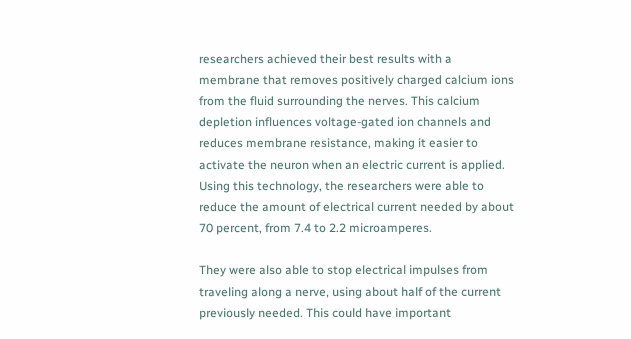researchers achieved their best results with a membrane that removes positively charged calcium ions from the fluid surrounding the nerves. This calcium depletion influences voltage-gated ion channels and reduces membrane resistance, making it easier to activate the neuron when an electric current is applied. Using this technology, the researchers were able to reduce the amount of electrical current needed by about 70 percent, from 7.4 to 2.2 microamperes.

They were also able to stop electrical impulses from traveling along a nerve, using about half of the current previously needed. This could have important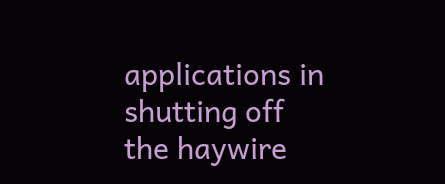applications in shutting off the haywire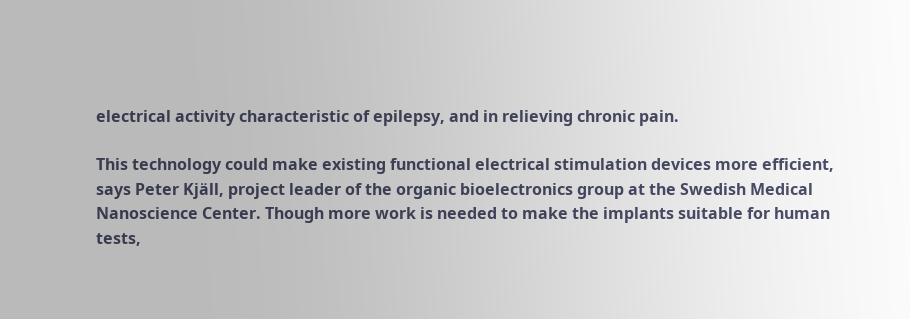electrical activity characteristic of epilepsy, and in relieving chronic pain.

This technology could make existing functional electrical stimulation devices more efficient, says Peter Kjäll, project leader of the organic bioelectronics group at the Swedish Medical Nanoscience Center. Though more work is needed to make the implants suitable for human tests,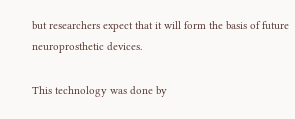but researchers expect that it will form the basis of future neuroprosthetic devices.

This technology was done by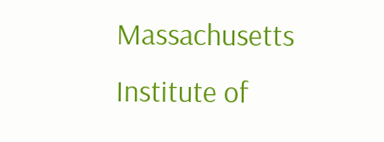Massachusetts Institute of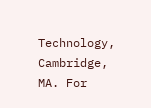Technology, Cambridge, MA. For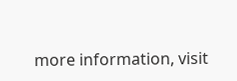more information, visit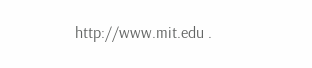http://www.mit.edu .